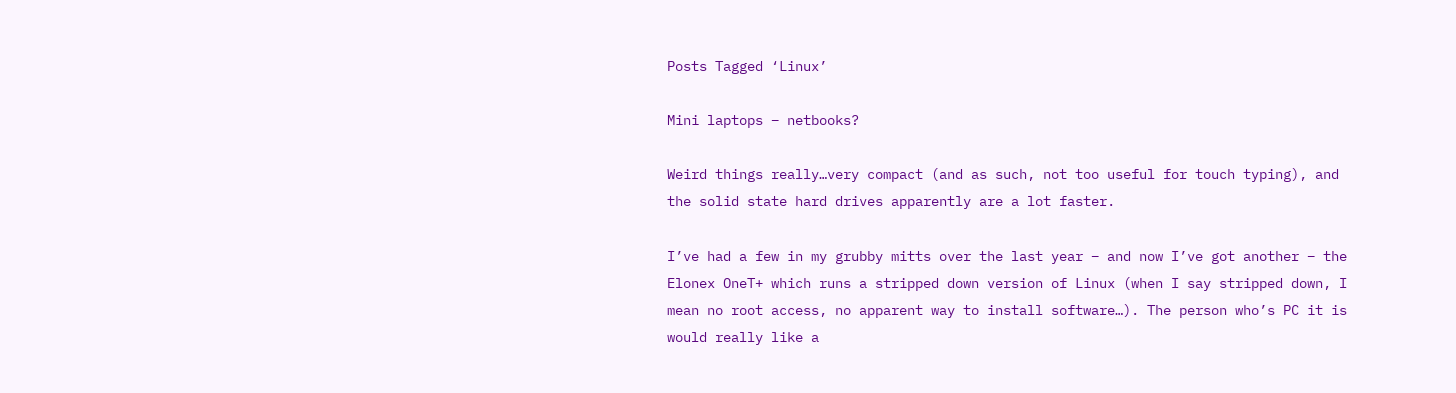Posts Tagged ‘Linux’

Mini laptops – netbooks?

Weird things really…very compact (and as such, not too useful for touch typing), and the solid state hard drives apparently are a lot faster.

I’ve had a few in my grubby mitts over the last year – and now I’ve got another – the Elonex OneT+ which runs a stripped down version of Linux (when I say stripped down, I mean no root access, no apparent way to install software…). The person who’s PC it is would really like a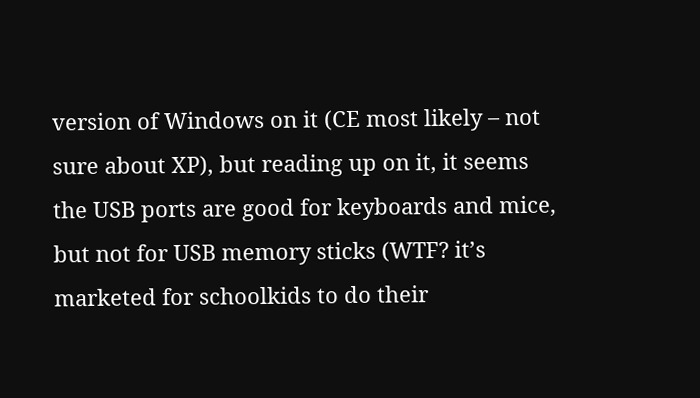version of Windows on it (CE most likely – not sure about XP), but reading up on it, it seems the USB ports are good for keyboards and mice, but not for USB memory sticks (WTF? it’s marketed for schoolkids to do their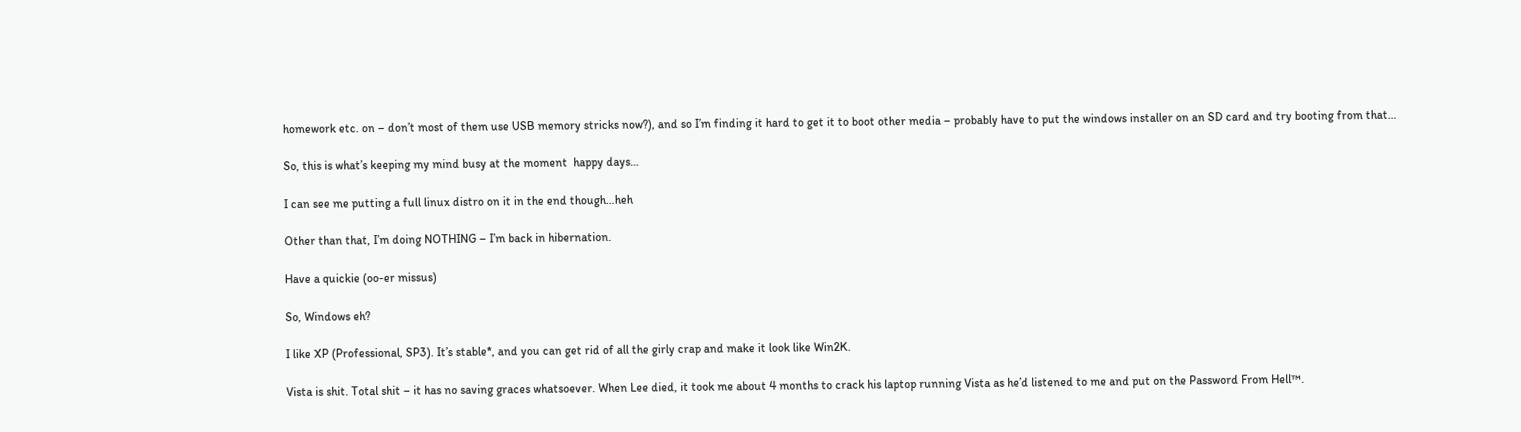homework etc. on – don’t most of them use USB memory stricks now?), and so I’m finding it hard to get it to boot other media – probably have to put the windows installer on an SD card and try booting from that…

So, this is what’s keeping my mind busy at the moment  happy days…

I can see me putting a full linux distro on it in the end though…heh

Other than that, I’m doing NOTHING – I’m back in hibernation.

Have a quickie (oo-er missus)

So, Windows eh?

I like XP (Professional, SP3). It’s stable*, and you can get rid of all the girly crap and make it look like Win2K.

Vista is shit. Total shit – it has no saving graces whatsoever. When Lee died, it took me about 4 months to crack his laptop running Vista as he’d listened to me and put on the Password From Hell™.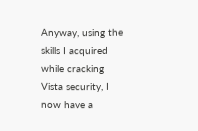Anyway, using the skills I acquired while cracking Vista security, I now have a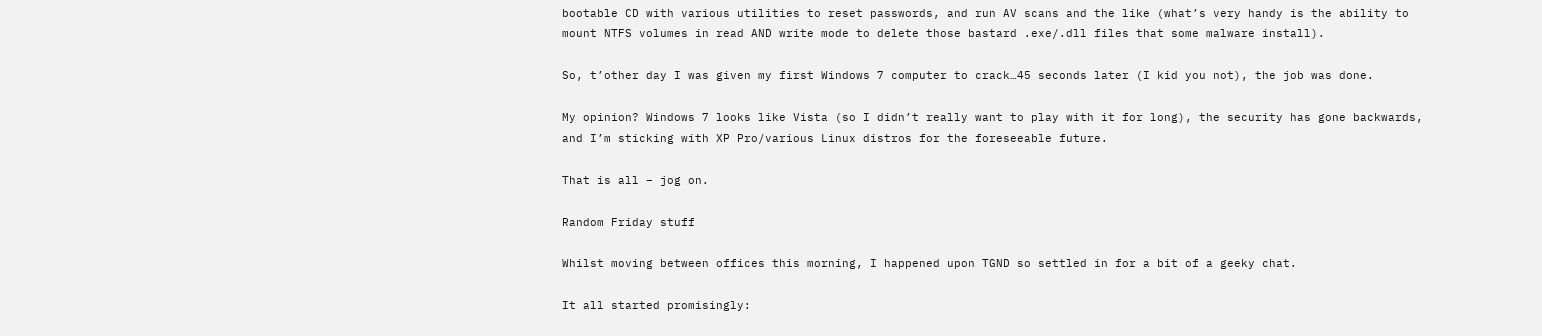bootable CD with various utilities to reset passwords, and run AV scans and the like (what’s very handy is the ability to mount NTFS volumes in read AND write mode to delete those bastard .exe/.dll files that some malware install).

So, t’other day I was given my first Windows 7 computer to crack…45 seconds later (I kid you not), the job was done.

My opinion? Windows 7 looks like Vista (so I didn’t really want to play with it for long), the security has gone backwards, and I’m sticking with XP Pro/various Linux distros for the foreseeable future.

That is all – jog on.

Random Friday stuff

Whilst moving between offices this morning, I happened upon TGND so settled in for a bit of a geeky chat.

It all started promisingly: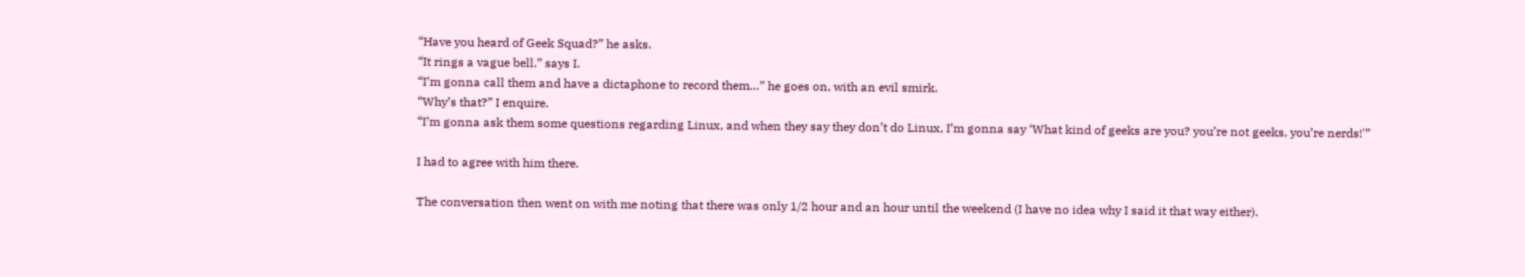“Have you heard of Geek Squad?” he asks.
“It rings a vague bell.” says I.
“I’m gonna call them and have a dictaphone to record them…” he goes on, with an evil smirk.
“Why’s that?” I enquire.
“I’m gonna ask them some questions regarding Linux, and when they say they don’t do Linux, I’m gonna say ‘What kind of geeks are you? you’re not geeks, you’re nerds!'”

I had to agree with him there.

The conversation then went on with me noting that there was only 1/2 hour and an hour until the weekend (I have no idea why I said it that way either).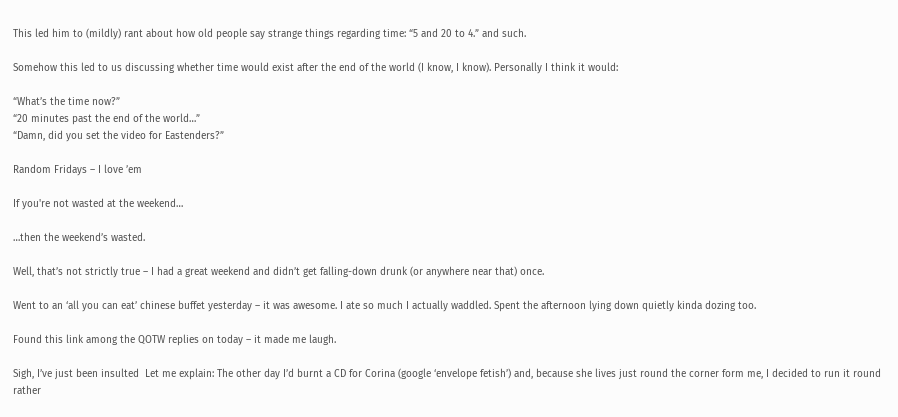This led him to (mildly) rant about how old people say strange things regarding time: “5 and 20 to 4.” and such.

Somehow this led to us discussing whether time would exist after the end of the world (I know, I know). Personally I think it would:

“What’s the time now?”
“20 minutes past the end of the world…”
“Damn, did you set the video for Eastenders?”

Random Fridays – I love ’em

If you're not wasted at the weekend…

…then the weekend’s wasted.

Well, that’s not strictly true – I had a great weekend and didn’t get falling-down drunk (or anywhere near that) once.

Went to an ‘all you can eat’ chinese buffet yesterday – it was awesome. I ate so much I actually waddled. Spent the afternoon lying down quietly kinda dozing too.

Found this link among the QOTW replies on today – it made me laugh.

Sigh, I’ve just been insulted  Let me explain: The other day I’d burnt a CD for Corina (google ‘envelope fetish’) and, because she lives just round the corner form me, I decided to run it round rather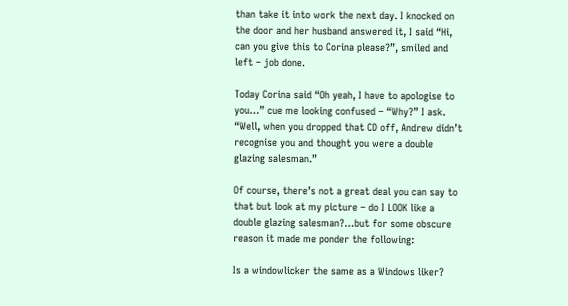than take it into work the next day. I knocked on the door and her husband answered it, I said “Hi, can you give this to Corina please?”, smiled and left – job done.

Today Corina said “Oh yeah, I have to apologise to you…” cue me looking confused – “Why?” I ask.
“Well, when you dropped that CD off, Andrew didn’t recognise you and thought you were a double glazing salesman.”

Of course, there’s not a great deal you can say to that but look at my picture – do I LOOK like a double glazing salesman?…but for some obscure reason it made me ponder the following:

Is a windowlicker the same as a Windows liker?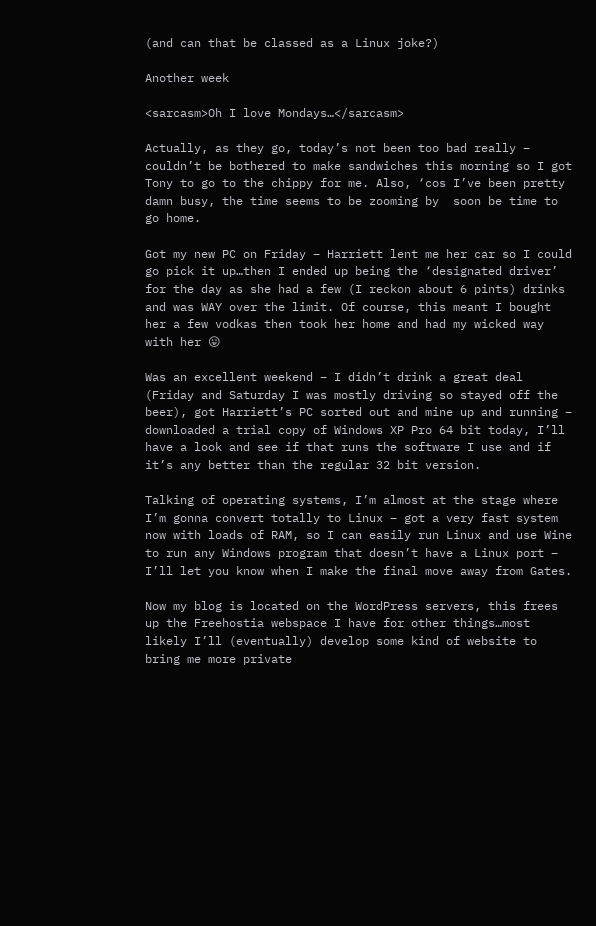(and can that be classed as a Linux joke?)

Another week

<sarcasm>Oh I love Mondays…</sarcasm>

Actually, as they go, today’s not been too bad really – couldn’t be bothered to make sandwiches this morning so I got Tony to go to the chippy for me. Also, ‘cos I’ve been pretty damn busy, the time seems to be zooming by  soon be time to go home.

Got my new PC on Friday – Harriett lent me her car so I could go pick it up…then I ended up being the ‘designated driver’ for the day as she had a few (I reckon about 6 pints) drinks and was WAY over the limit. Of course, this meant I bought her a few vodkas then took her home and had my wicked way with her 😛

Was an excellent weekend – I didn’t drink a great deal (Friday and Saturday I was mostly driving so stayed off the beer), got Harriett’s PC sorted out and mine up and running – downloaded a trial copy of Windows XP Pro 64 bit today, I’ll have a look and see if that runs the software I use and if it’s any better than the regular 32 bit version.

Talking of operating systems, I’m almost at the stage where I’m gonna convert totally to Linux – got a very fast system now with loads of RAM, so I can easily run Linux and use Wine to run any Windows program that doesn’t have a Linux port – I’ll let you know when I make the final move away from Gates.

Now my blog is located on the WordPress servers, this frees up the Freehostia webspace I have for other things…most likely I’ll (eventually) develop some kind of website to bring me more private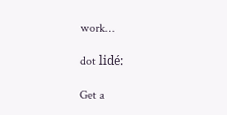work…

dot lidé:

Get a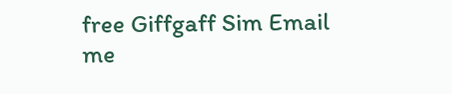free Giffgaff Sim Email me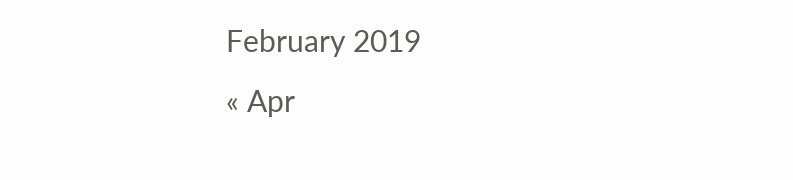February 2019
« Apr